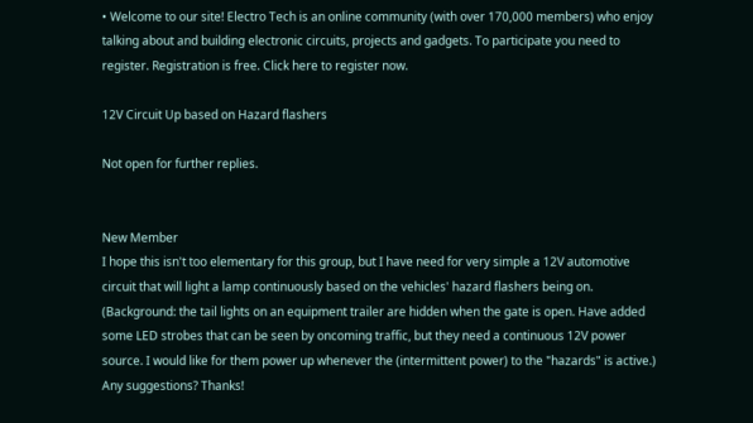• Welcome to our site! Electro Tech is an online community (with over 170,000 members) who enjoy talking about and building electronic circuits, projects and gadgets. To participate you need to register. Registration is free. Click here to register now.

12V Circuit Up based on Hazard flashers

Not open for further replies.


New Member
I hope this isn't too elementary for this group, but I have need for very simple a 12V automotive circuit that will light a lamp continuously based on the vehicles' hazard flashers being on. (Background: the tail lights on an equipment trailer are hidden when the gate is open. Have added some LED strobes that can be seen by oncoming traffic, but they need a continuous 12V power source. I would like for them power up whenever the (intermittent power) to the "hazards" is active.) Any suggestions? Thanks!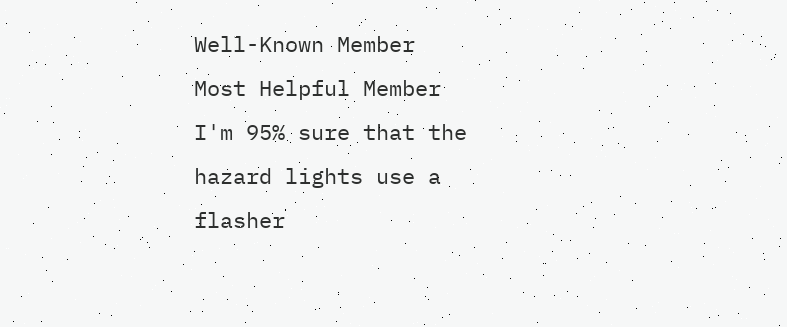Well-Known Member
Most Helpful Member
I'm 95% sure that the hazard lights use a flasher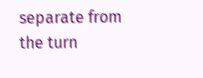separate from the turn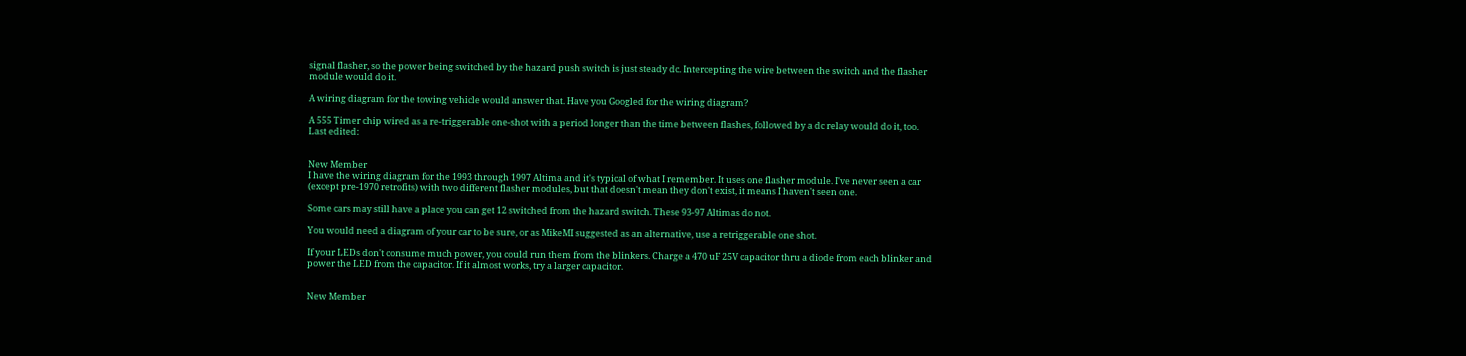signal flasher, so the power being switched by the hazard push switch is just steady dc. Intercepting the wire between the switch and the flasher module would do it.

A wiring diagram for the towing vehicle would answer that. Have you Googled for the wiring diagram?

A 555 Timer chip wired as a re-triggerable one-shot with a period longer than the time between flashes, followed by a dc relay would do it, too.
Last edited:


New Member
I have the wiring diagram for the 1993 through 1997 Altima and it's typical of what I remember. It uses one flasher module. I've never seen a car (except pre-1970 retrofits) with two different flasher modules, but that doesn't mean they don't exist, it means I haven't seen one.

Some cars may still have a place you can get 12 switched from the hazard switch. These 93-97 Altimas do not.

You would need a diagram of your car to be sure, or as MikeMI suggested as an alternative, use a retriggerable one shot.

If your LEDs don't consume much power, you could run them from the blinkers. Charge a 470 uF 25V capacitor thru a diode from each blinker and power the LED from the capacitor. If it almost works, try a larger capacitor.


New Member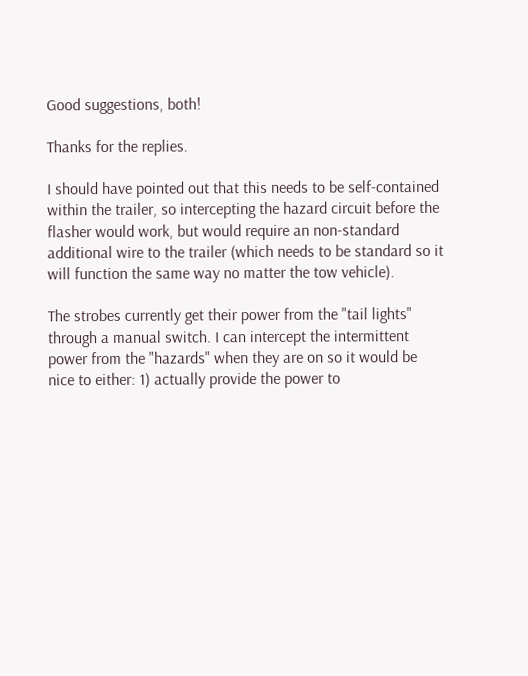Good suggestions, both!

Thanks for the replies.

I should have pointed out that this needs to be self-contained within the trailer, so intercepting the hazard circuit before the flasher would work, but would require an non-standard additional wire to the trailer (which needs to be standard so it will function the same way no matter the tow vehicle).

The strobes currently get their power from the "tail lights" through a manual switch. I can intercept the intermittent power from the "hazards" when they are on so it would be nice to either: 1) actually provide the power to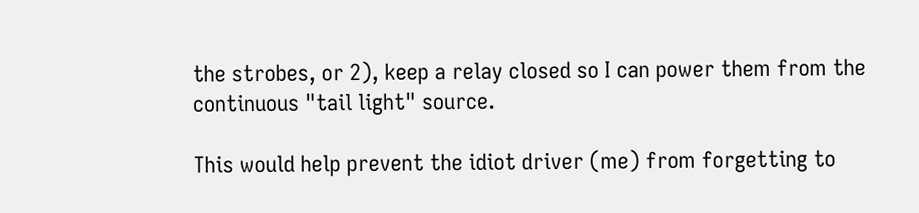the strobes, or 2), keep a relay closed so I can power them from the continuous "tail light" source.

This would help prevent the idiot driver (me) from forgetting to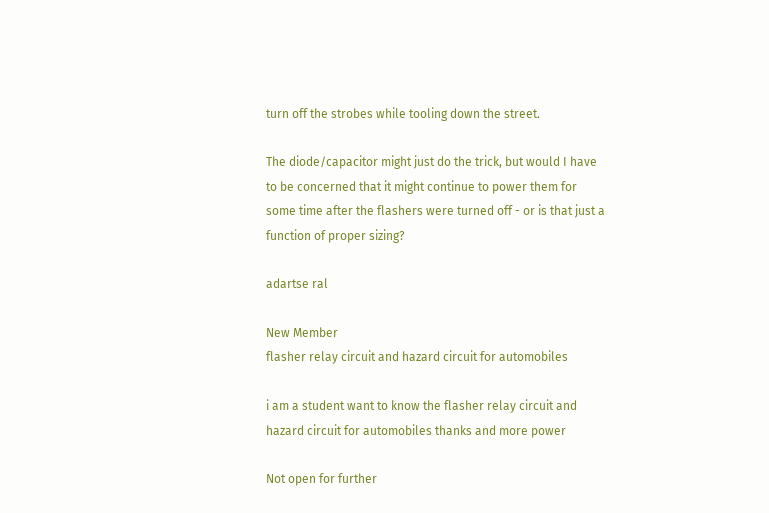turn off the strobes while tooling down the street.

The diode/capacitor might just do the trick, but would I have to be concerned that it might continue to power them for some time after the flashers were turned off - or is that just a function of proper sizing?

adartse ral

New Member
flasher relay circuit and hazard circuit for automobiles

i am a student want to know the flasher relay circuit and hazard circuit for automobiles thanks and more power

Not open for further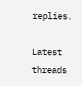replies.

Latest threads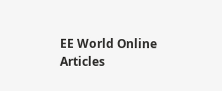EE World Online Articles